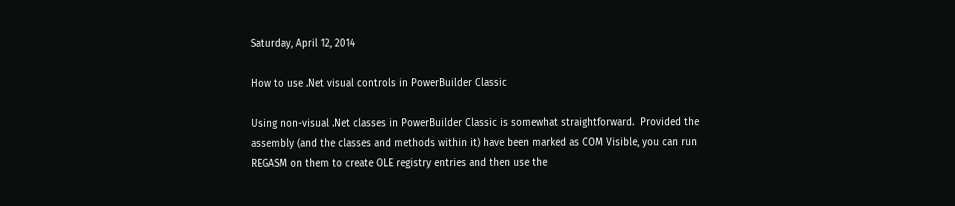Saturday, April 12, 2014

How to use .Net visual controls in PowerBuilder Classic

Using non-visual .Net classes in PowerBuilder Classic is somewhat straightforward.  Provided the assembly (and the classes and methods within it) have been marked as COM Visible, you can run REGASM on them to create OLE registry entries and then use the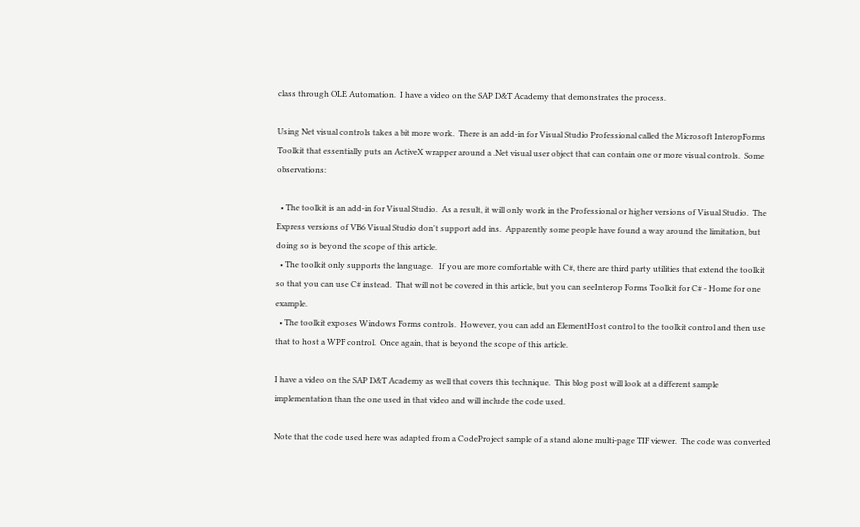class through OLE Automation.  I have a video on the SAP D&T Academy that demonstrates the process.

Using Net visual controls takes a bit more work.  There is an add-in for Visual Studio Professional called the Microsoft InteropForms Toolkit that essentially puts an ActiveX wrapper around a .Net visual user object that can contain one or more visual controls.  Some observations:

  • The toolkit is an add-in for Visual Studio.  As a result, it will only work in the Professional or higher versions of Visual Studio.  The Express versions of VB6 Visual Studio don't support add ins.  Apparently some people have found a way around the limitation, but doing so is beyond the scope of this article.
  • The toolkit only supports the language.   If you are more comfortable with C#, there are third party utilities that extend the toolkit so that you can use C# instead.  That will not be covered in this article, but you can seeInterop Forms Toolkit for C# - Home for one example.
  • The toolkit exposes Windows Forms controls.  However, you can add an ElementHost control to the toolkit control and then use that to host a WPF control.  Once again, that is beyond the scope of this article.

I have a video on the SAP D&T Academy as well that covers this technique.  This blog post will look at a different sample implementation than the one used in that video and will include the code used.

Note that the code used here was adapted from a CodeProject sample of a stand alone multi-page TIF viewer.  The code was converted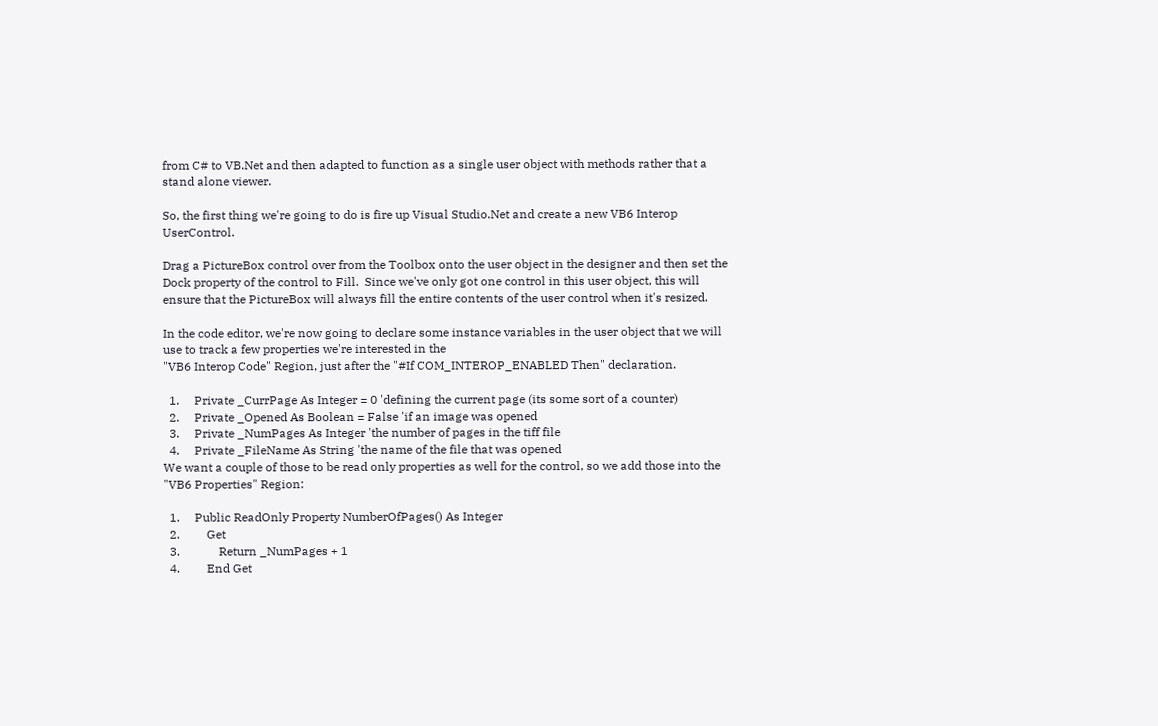from C# to VB.Net and then adapted to function as a single user object with methods rather that a stand alone viewer.

So, the first thing we're going to do is fire up Visual Studio.Net and create a new VB6 Interop UserControl.

Drag a PictureBox control over from the Toolbox onto the user object in the designer and then set the Dock property of the control to Fill.  Since we've only got one control in this user object, this will ensure that the PictureBox will always fill the entire contents of the user control when it's resized.

In the code editor, we're now going to declare some instance variables in the user object that we will use to track a few properties we're interested in the
"VB6 Interop Code" Region, just after the "#If COM_INTEROP_ENABLED Then" declaration.

  1.     Private _CurrPage As Integer = 0 'defining the current page (its some sort of a counter)
  2.     Private _Opened As Boolean = False 'if an image was opened
  3.     Private _NumPages As Integer 'the number of pages in the tiff file
  4.     Private _FileName As String 'the name of the file that was opened
We want a couple of those to be read only properties as well for the control, so we add those into the "VB6 Properties" Region:

  1.     Public ReadOnly Property NumberOfPages() As Integer
  2.         Get
  3.             Return _NumPages + 1
  4.         End Get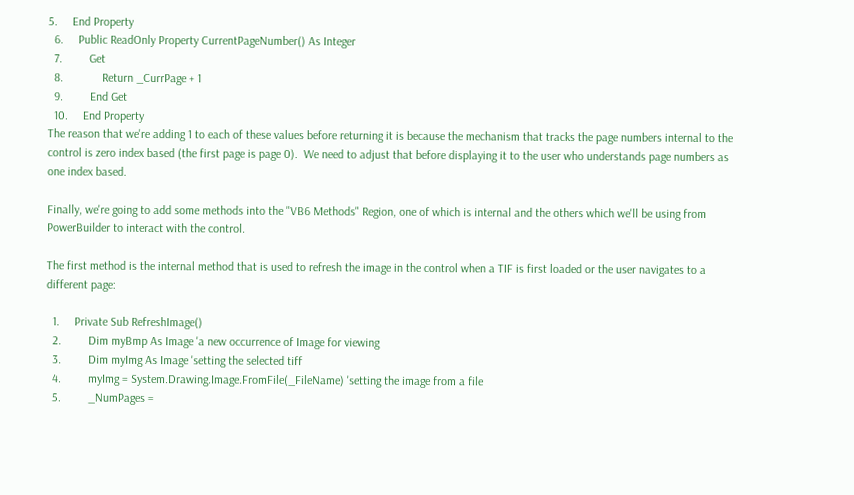5.     End Property
  6.     Public ReadOnly Property CurrentPageNumber() As Integer
  7.         Get
  8.             Return _CurrPage + 1
  9.         End Get
  10.     End Property
The reason that we're adding 1 to each of these values before returning it is because the mechanism that tracks the page numbers internal to the control is zero index based (the first page is page 0).  We need to adjust that before displaying it to the user who understands page numbers as one index based.

Finally, we're going to add some methods into the "VB6 Methods" Region, one of which is internal and the others which we'll be using from PowerBuilder to interact with the control.

The first method is the internal method that is used to refresh the image in the control when a TIF is first loaded or the user navigates to a different page:

  1.     Private Sub RefreshImage()
  2.         Dim myBmp As Image 'a new occurrence of Image for viewing
  3.         Dim myImg As Image 'setting the selected tiff
  4.         myImg = System.Drawing.Image.FromFile(_FileName) 'setting the image from a file
  5.         _NumPages =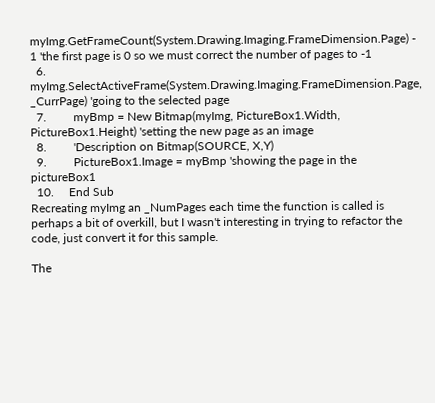myImg.GetFrameCount(System.Drawing.Imaging.FrameDimension.Page) - 1 'the first page is 0 so we must correct the number of pages to -1
  6.         myImg.SelectActiveFrame(System.Drawing.Imaging.FrameDimension.Page, _CurrPage) 'going to the selected page
  7.         myBmp = New Bitmap(myImg, PictureBox1.Width, PictureBox1.Height) 'setting the new page as an image
  8.         'Description on Bitmap(SOURCE, X,Y)
  9.         PictureBox1.Image = myBmp 'showing the page in the pictureBox1
  10.     End Sub
Recreating myImg an _NumPages each time the function is called is perhaps a bit of overkill, but I wasn't interesting in trying to refactor the code, just convert it for this sample.

The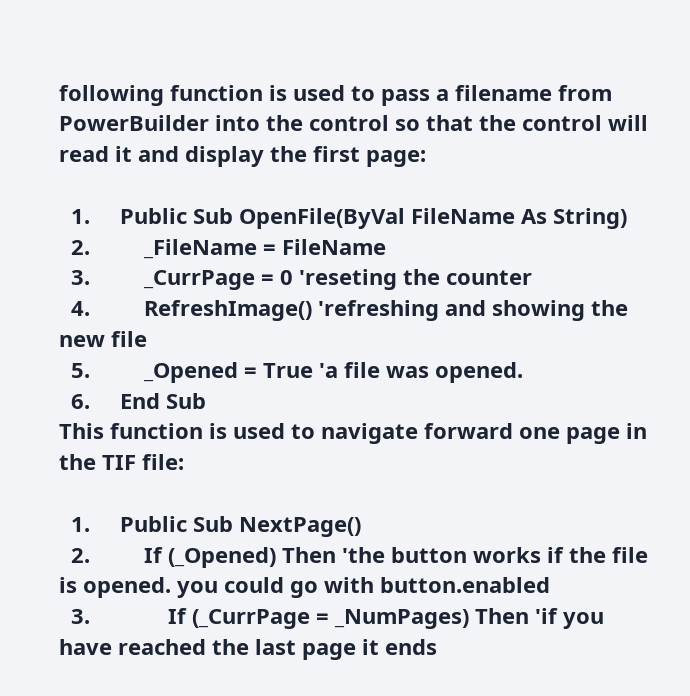following function is used to pass a filename from PowerBuilder into the control so that the control will read it and display the first page:

  1.     Public Sub OpenFile(ByVal FileName As String)
  2.         _FileName = FileName
  3.         _CurrPage = 0 'reseting the counter
  4.         RefreshImage() 'refreshing and showing the new file
  5.         _Opened = True 'a file was opened.
  6.     End Sub
This function is used to navigate forward one page in the TIF file:

  1.     Public Sub NextPage()
  2.         If (_Opened) Then 'the button works if the file is opened. you could go with button.enabled
  3.             If (_CurrPage = _NumPages) Then 'if you have reached the last page it ends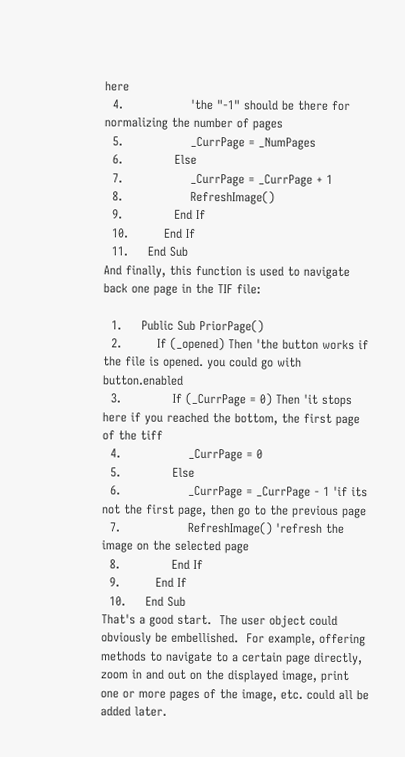here
  4.                 'the "-1" should be there for normalizing the number of pages
  5.                 _CurrPage = _NumPages
  6.             Else
  7.                 _CurrPage = _CurrPage + 1
  8.                 RefreshImage()
  9.             End If
  10.         End If
  11.     End Sub
And finally, this function is used to navigate back one page in the TIF file:

  1.     Public Sub PriorPage()
  2.         If (_opened) Then 'the button works if the file is opened. you could go with button.enabled
  3.             If (_CurrPage = 0) Then 'it stops here if you reached the bottom, the first page of the tiff
  4.                 _CurrPage = 0
  5.             Else
  6.                 _CurrPage = _CurrPage - 1 'if its not the first page, then go to the previous page
  7.                 RefreshImage() 'refresh the image on the selected page
  8.             End If
  9.         End If
  10.     End Sub
That's a good start.  The user object could obviously be embellished.  For example, offering methods to navigate to a certain page directly, zoom in and out on the displayed image, print one or more pages of the image, etc. could all be added later.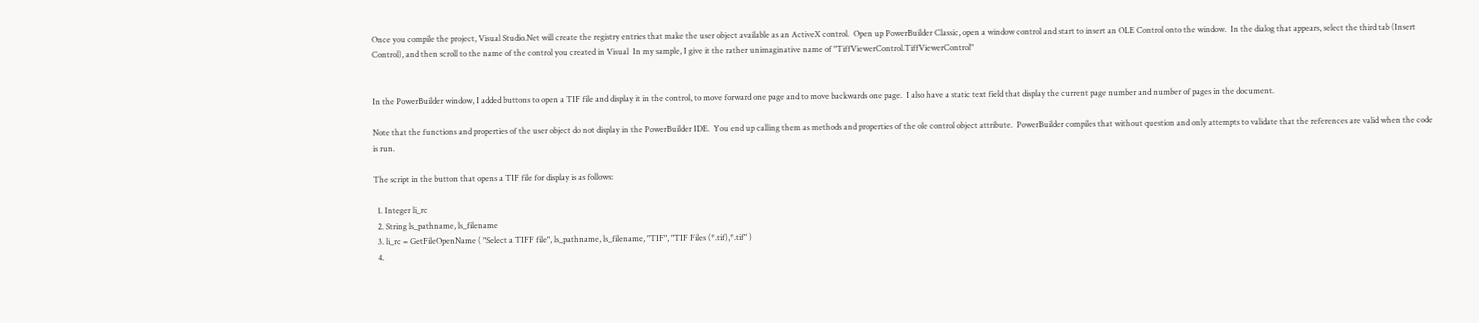Once you compile the project, Visual Studio.Net will create the registry entries that make the user object available as an ActiveX control.  Open up PowerBuilder Classic, open a window control and start to insert an OLE Control onto the window.  In the dialog that appears, select the third tab (Insert Control), and then scroll to the name of the control you created in Visual  In my sample, I give it the rather unimaginative name of "TiffViewerControl.TiffViewerControl"


In the PowerBuilder window, I added buttons to open a TIF file and display it in the control, to move forward one page and to move backwards one page.  I also have a static text field that display the current page number and number of pages in the document.

Note that the functions and properties of the user object do not display in the PowerBuilder IDE.  You end up calling them as methods and properties of the ole control object attribute.  PowerBuilder compiles that without question and only attempts to validate that the references are valid when the code is run.

The script in the button that opens a TIF file for display is as follows:

  1. Integer li_rc
  2. String ls_pathname, ls_filename
  3. li_rc = GetFileOpenName ( "Select a TIFF file", ls_pathname, ls_filename, "TIF", "TIF Files (*.tif),*.tif" )
  4.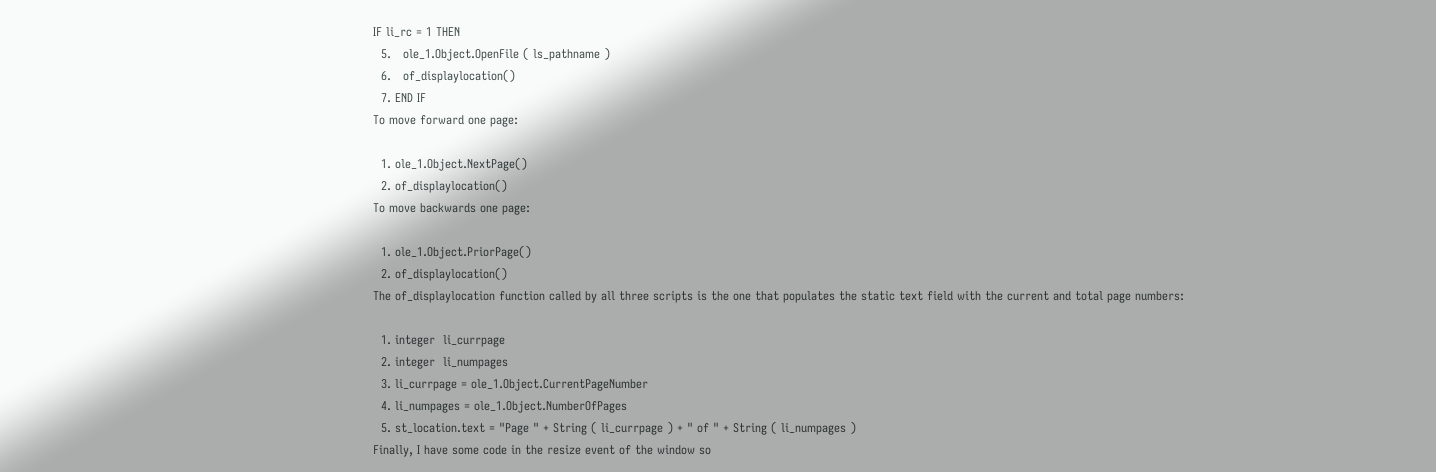IF li_rc = 1 THEN
  5.   ole_1.Object.OpenFile ( ls_pathname )
  6.   of_displaylocation()
  7. END IF
To move forward one page:

  1. ole_1.Object.NextPage()
  2. of_displaylocation()
To move backwards one page:

  1. ole_1.Object.PriorPage()
  2. of_displaylocation()
The of_displaylocation function called by all three scripts is the one that populates the static text field with the current and total page numbers:

  1. integer  li_currpage
  2. integer  li_numpages
  3. li_currpage = ole_1.Object.CurrentPageNumber
  4. li_numpages = ole_1.Object.NumberOfPages
  5. st_location.text = "Page " + String ( li_currpage ) + " of " + String ( li_numpages )
Finally, I have some code in the resize event of the window so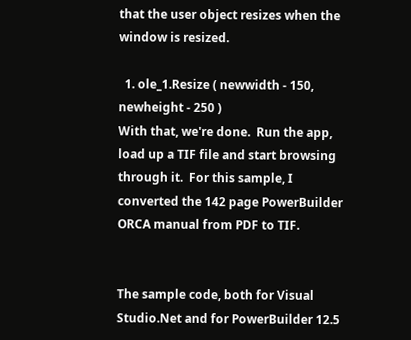that the user object resizes when the window is resized.

  1. ole_1.Resize ( newwidth - 150, newheight - 250 )
With that, we're done.  Run the app, load up a TIF file and start browsing through it.  For this sample, I converted the 142 page PowerBuilder ORCA manual from PDF to TIF.


The sample code, both for Visual Studio.Net and for PowerBuilder 12.5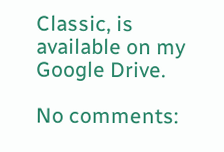Classic, is available on my Google Drive.

No comments: